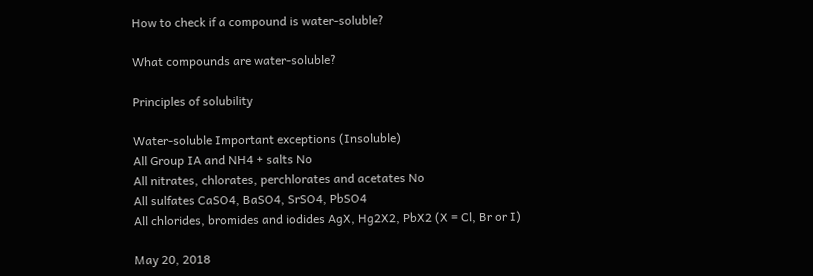How to check if a compound is water-soluble?

What compounds are water-soluble?

Principles of solubility

Water-soluble Important exceptions (Insoluble)
All Group IA and NH4 + salts No
All nitrates, chlorates, perchlorates and acetates No
All sulfates CaSO4, BaSO4, SrSO4, PbSO4
All chlorides, bromides and iodides AgX, Hg2X2, PbX2 (X = Cl, Br or I)

May 20, 2018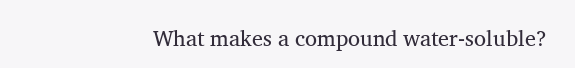What makes a compound water-soluble?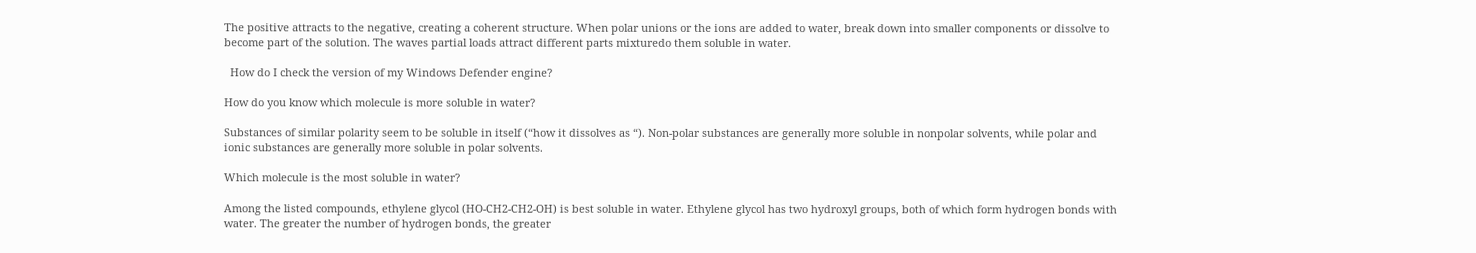The positive attracts to the negative, creating a coherent structure. When polar unions or the ions are added to water, break down into smaller components or dissolve to become part of the solution. The waves partial loads attract different parts mixturedo them soluble in water.

  How do I check the version of my Windows Defender engine?

How do you know which molecule is more soluble in water?

Substances of similar polarity seem to be soluble in itself (“how it dissolves as “). Non-polar substances are generally more soluble in nonpolar solvents, while polar and ionic substances are generally more soluble in polar solvents.

Which molecule is the most soluble in water?

Among the listed compounds, ethylene glycol (HO-CH2-CH2-OH) is best soluble in water. Ethylene glycol has two hydroxyl groups, both of which form hydrogen bonds with water. The greater the number of hydrogen bonds, the greater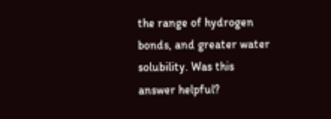the range of hydrogen bonds, and greater water solubility. Was this answer helpful?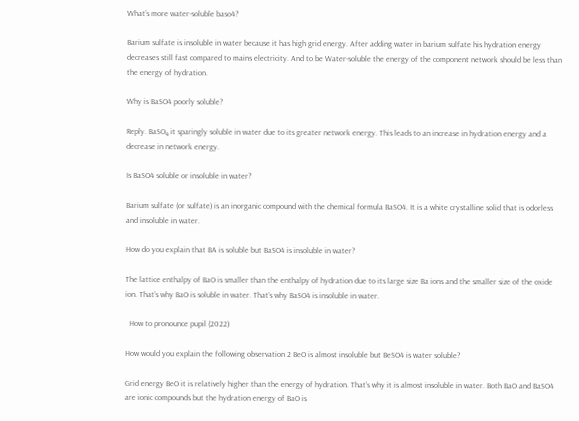What’s more water-soluble baso4?

Barium sulfate is insoluble in water because it has high grid energy. After adding water in barium sulfate his hydration energy decreases still fast compared to mains electricity. And to be Water-soluble the energy of the component network should be less than the energy of hydration.

Why is BaSO4 poorly soluble?

Reply. BaSO₄ it sparingly soluble in water due to its greater network energy. This leads to an increase in hydration energy and a decrease in network energy.

Is BaSO4 soluble or insoluble in water?

Barium sulfate (or sulfate) is an inorganic compound with the chemical formula BaSO4. It is a white crystalline solid that is odorless and insoluble in water.

How do you explain that BA is soluble but BaSO4 is insoluble in water?

The lattice enthalpy of BaO is smaller than the enthalpy of hydration due to its large size Ba ions and the smaller size of the oxide ion. That’s why BaO is soluble in water. That’s why BaSO4 is insoluble in water.

  How to pronounce pupil (2022)

How would you explain the following observation 2 BeO is almost insoluble but BeSO4 is water soluble?

Grid energy BeO it is relatively higher than the energy of hydration. That’s why it is almost insoluble in water. Both BaO and BaSO4 are ionic compounds but the hydration energy of BaO is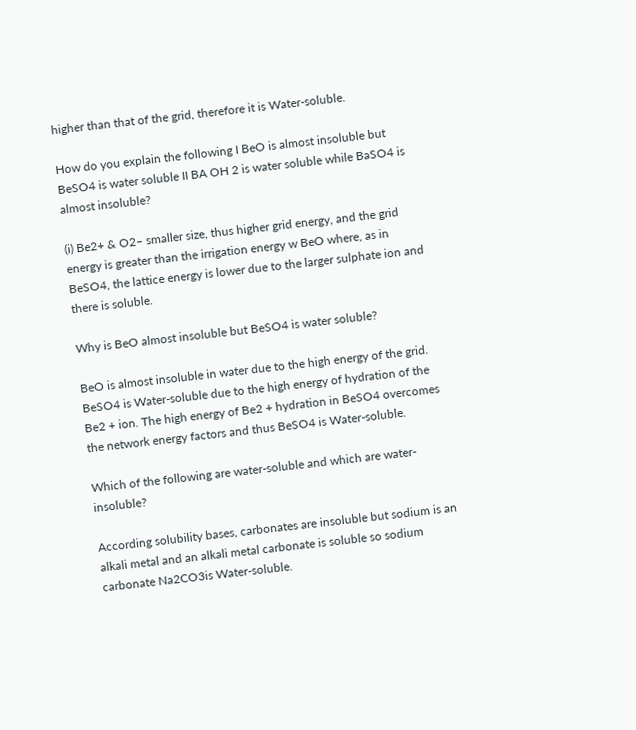higher than that of the grid, therefore it is Water-soluble.

How do you explain the following I BeO is almost insoluble but BeSO4 is water soluble II BA OH 2 is water soluble while BaSO4 is almost insoluble?

(i) Be2+ & O2– smaller size, thus higher grid energy, and the grid energy is greater than the irrigation energy w BeO where, as in BeSO4, the lattice energy is lower due to the larger sulphate ion and there is soluble.

Why is BeO almost insoluble but BeSO4 is water soluble?

BeO is almost insoluble in water due to the high energy of the grid. BeSO4 is Water-soluble due to the high energy of hydration of the Be2 + ion. The high energy of Be2 + hydration in BeSO4 overcomes the network energy factors and thus BeSO4 is Water-soluble.

Which of the following are water-soluble and which are water-insoluble?

According solubility bases, carbonates are insoluble but sodium is an alkali metal and an alkali metal carbonate is soluble so sodium carbonate Na2CO3is Water-soluble.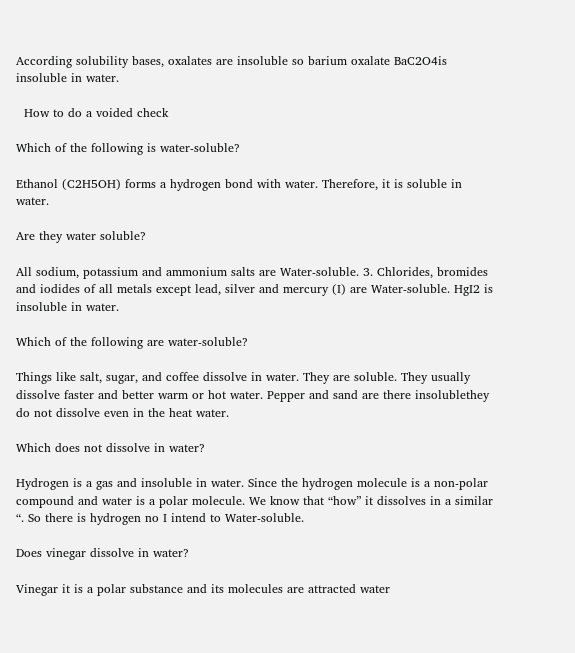According solubility bases, oxalates are insoluble so barium oxalate BaC2O4is insoluble in water.

  How to do a voided check

Which of the following is water-soluble?

Ethanol (C2H5OH) forms a hydrogen bond with water. Therefore, it is soluble in water.

Are they water soluble?

All sodium, potassium and ammonium salts are Water-soluble. 3. Chlorides, bromides and iodides of all metals except lead, silver and mercury (I) are Water-soluble. HgI2 is insoluble in water.

Which of the following are water-soluble?

Things like salt, sugar, and coffee dissolve in water. They are soluble. They usually dissolve faster and better warm or hot water. Pepper and sand are there insolublethey do not dissolve even in the heat water.

Which does not dissolve in water?

Hydrogen is a gas and insoluble in water. Since the hydrogen molecule is a non-polar compound and water is a polar molecule. We know that “how” it dissolves in a similar “. So there is hydrogen no I intend to Water-soluble.

Does vinegar dissolve in water?

Vinegar it is a polar substance and its molecules are attracted water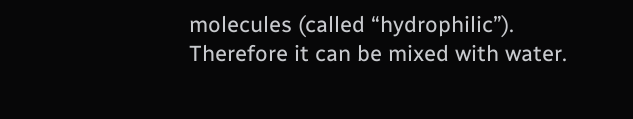molecules (called “hydrophilic”). Therefore it can be mixed with water.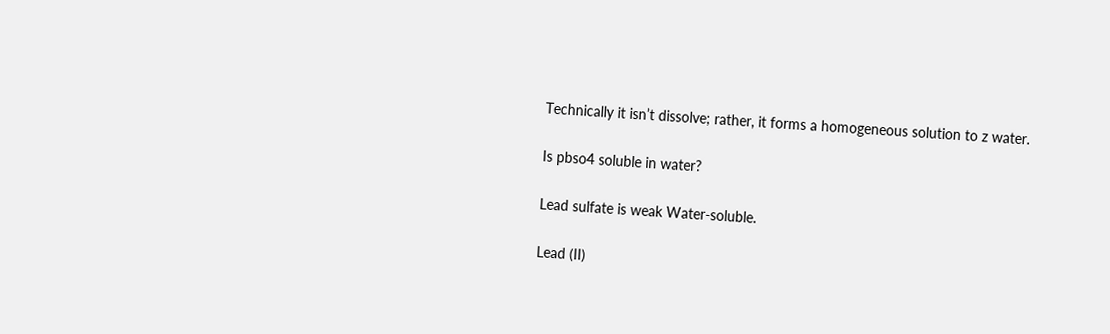Technically it isn’t dissolve; rather, it forms a homogeneous solution to z water.

Is pbso4 soluble in water?

Lead sulfate is weak Water-soluble.

Lead (II)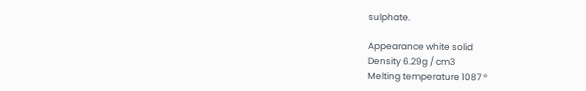sulphate.

Appearance white solid
Density 6.29g / cm3
Melting temperature 1087 °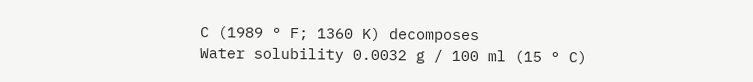C (1989 ° F; 1360 K) decomposes
Water solubility 0.0032 g / 100 ml (15 ° C)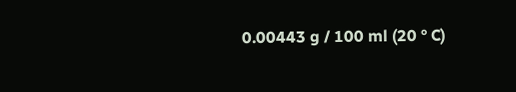0.00443 g / 100 ml (20 ° C)